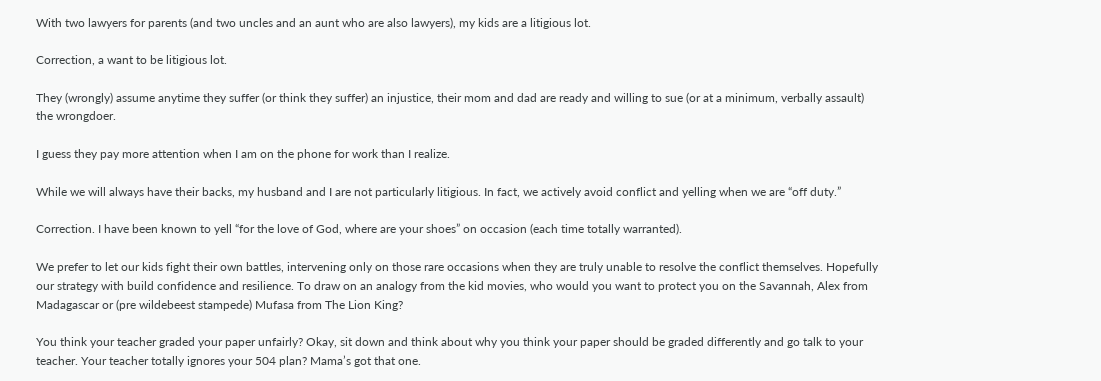With two lawyers for parents (and two uncles and an aunt who are also lawyers), my kids are a litigious lot.

Correction, a want to be litigious lot.

They (wrongly) assume anytime they suffer (or think they suffer) an injustice, their mom and dad are ready and willing to sue (or at a minimum, verbally assault) the wrongdoer.

I guess they pay more attention when I am on the phone for work than I realize.

While we will always have their backs, my husband and I are not particularly litigious. In fact, we actively avoid conflict and yelling when we are “off duty.”

Correction. I have been known to yell “for the love of God, where are your shoes” on occasion (each time totally warranted).

We prefer to let our kids fight their own battles, intervening only on those rare occasions when they are truly unable to resolve the conflict themselves. Hopefully our strategy with build confidence and resilience. To draw on an analogy from the kid movies, who would you want to protect you on the Savannah, Alex from Madagascar or (pre wildebeest stampede) Mufasa from The Lion King?

You think your teacher graded your paper unfairly? Okay, sit down and think about why you think your paper should be graded differently and go talk to your teacher. Your teacher totally ignores your 504 plan? Mama’s got that one.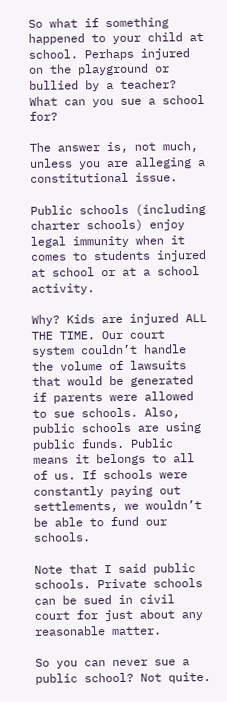So what if something happened to your child at school. Perhaps injured on the playground or bullied by a teacher? What can you sue a school for?

The answer is, not much, unless you are alleging a constitutional issue.

Public schools (including charter schools) enjoy legal immunity when it comes to students injured at school or at a school activity.

Why? Kids are injured ALL THE TIME. Our court system couldn’t handle the volume of lawsuits that would be generated if parents were allowed to sue schools. Also, public schools are using public funds. Public means it belongs to all of us. If schools were constantly paying out settlements, we wouldn’t be able to fund our schools.

Note that I said public schools. Private schools can be sued in civil court for just about any reasonable matter.

So you can never sue a public school? Not quite.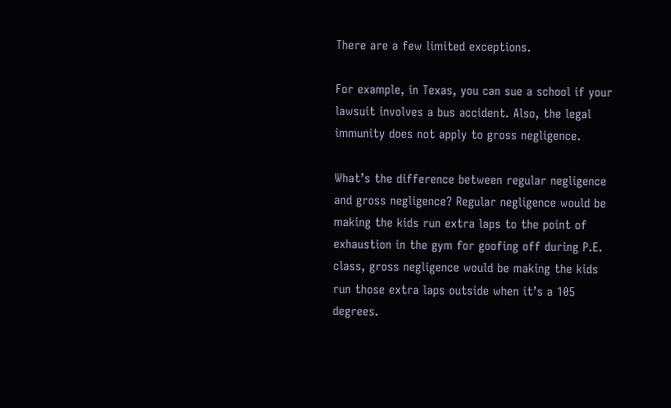There are a few limited exceptions.

For example, in Texas, you can sue a school if your lawsuit involves a bus accident. Also, the legal immunity does not apply to gross negligence.

What’s the difference between regular negligence and gross negligence? Regular negligence would be making the kids run extra laps to the point of exhaustion in the gym for goofing off during P.E. class, gross negligence would be making the kids run those extra laps outside when it’s a 105 degrees.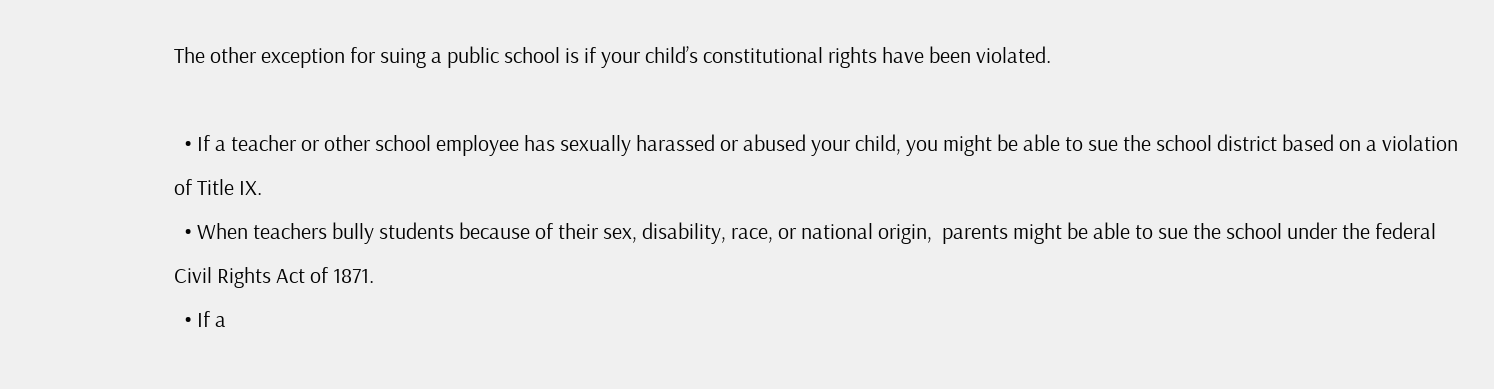The other exception for suing a public school is if your child’s constitutional rights have been violated.

  • If a teacher or other school employee has sexually harassed or abused your child, you might be able to sue the school district based on a violation of Title IX.
  • When teachers bully students because of their sex, disability, race, or national origin,  parents might be able to sue the school under the federal Civil Rights Act of 1871.
  • If a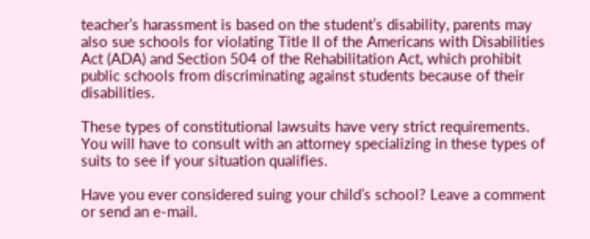teacher’s harassment is based on the student’s disability, parents may also sue schools for violating Title II of the Americans with Disabilities Act (ADA) and Section 504 of the Rehabilitation Act, which prohibit public schools from discriminating against students because of their disabilities.

These types of constitutional lawsuits have very strict requirements. You will have to consult with an attorney specializing in these types of suits to see if your situation qualifies.

Have you ever considered suing your child’s school? Leave a comment or send an e-mail.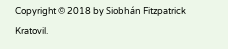Copyright © 2018 by Siobhán Fitzpatrick Kratovil.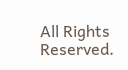All Rights Reserved.